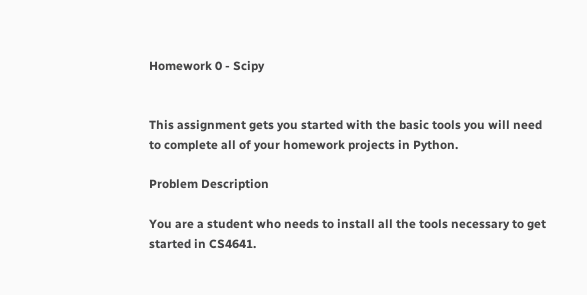Homework 0 - Scipy


This assignment gets you started with the basic tools you will need to complete all of your homework projects in Python.

Problem Description

You are a student who needs to install all the tools necessary to get started in CS4641.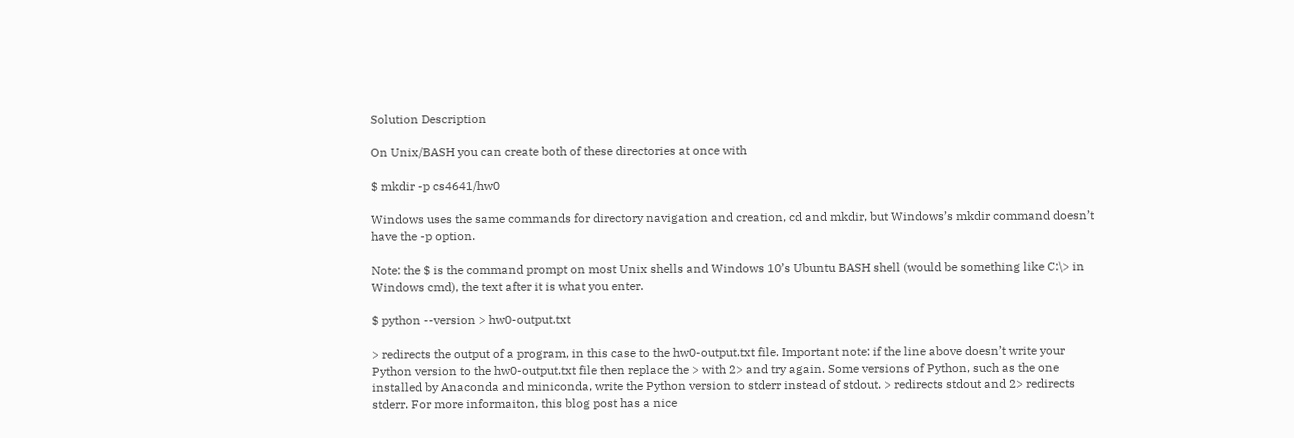Solution Description

On Unix/BASH you can create both of these directories at once with

$ mkdir -p cs4641/hw0

Windows uses the same commands for directory navigation and creation, cd and mkdir, but Windows’s mkdir command doesn’t have the -p option.

Note: the $ is the command prompt on most Unix shells and Windows 10’s Ubuntu BASH shell (would be something like C:\> in Windows cmd), the text after it is what you enter.

$ python --version > hw0-output.txt

> redirects the output of a program, in this case to the hw0-output.txt file. Important note: if the line above doesn’t write your Python version to the hw0-output.txt file then replace the > with 2> and try again. Some versions of Python, such as the one installed by Anaconda and miniconda, write the Python version to stderr instead of stdout. > redirects stdout and 2> redirects stderr. For more informaiton, this blog post has a nice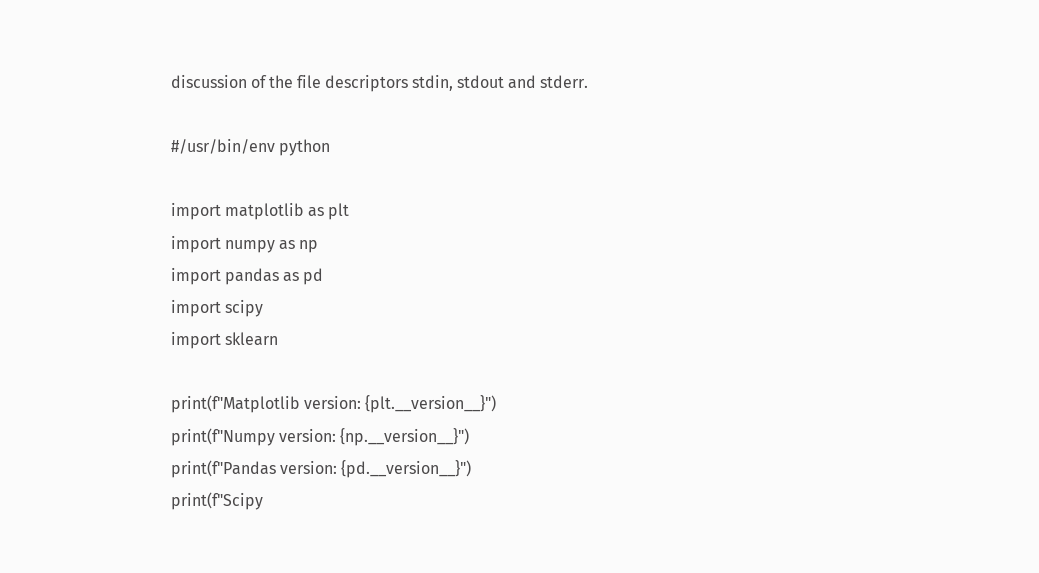discussion of the file descriptors stdin, stdout and stderr.

#/usr/bin/env python

import matplotlib as plt
import numpy as np
import pandas as pd
import scipy
import sklearn

print(f"Matplotlib version: {plt.__version__}")
print(f"Numpy version: {np.__version__}")
print(f"Pandas version: {pd.__version__}")
print(f"Scipy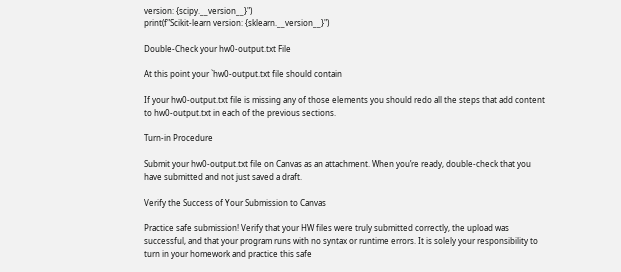version: {scipy.__version__}")
print(f"Scikit-learn version: {sklearn.__version__}")

Double-Check your hw0-output.txt File

At this point your `hw0-output.txt file should contain

If your hw0-output.txt file is missing any of those elements you should redo all the steps that add content to hw0-output.txt in each of the previous sections.

Turn-in Procedure

Submit your hw0-output.txt file on Canvas as an attachment. When you’re ready, double-check that you have submitted and not just saved a draft.

Verify the Success of Your Submission to Canvas

Practice safe submission! Verify that your HW files were truly submitted correctly, the upload was successful, and that your program runs with no syntax or runtime errors. It is solely your responsibility to turn in your homework and practice this safe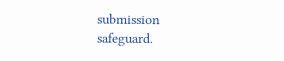submission safeguard.